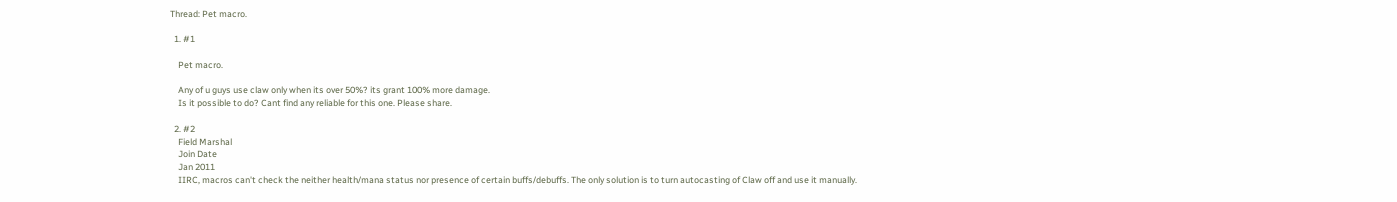Thread: Pet macro.

  1. #1

    Pet macro.

    Any of u guys use claw only when its over 50%? its grant 100% more damage.
    Is it possible to do? Cant find any reliable for this one. Please share.

  2. #2
    Field Marshal
    Join Date
    Jan 2011
    IIRC, macros can't check the neither health/mana status nor presence of certain buffs/debuffs. The only solution is to turn autocasting of Claw off and use it manually.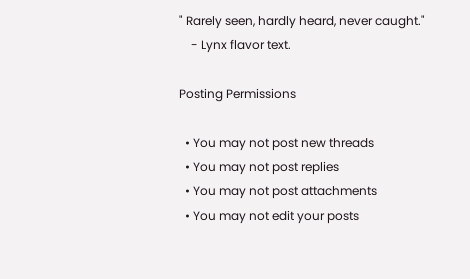" Rarely seen, hardly heard, never caught."
    - Lynx flavor text.

Posting Permissions

  • You may not post new threads
  • You may not post replies
  • You may not post attachments
  • You may not edit your posts